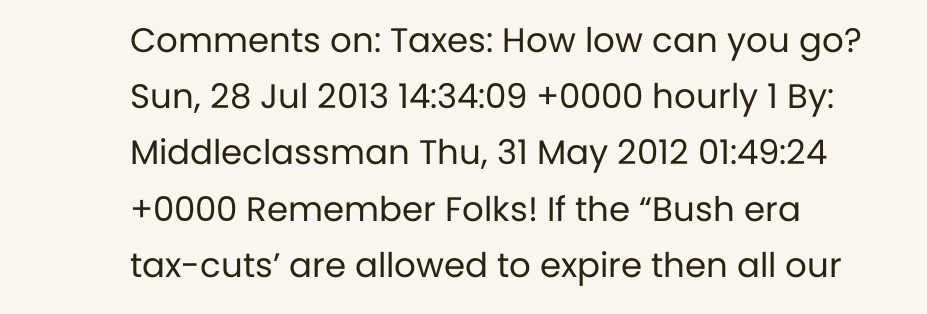Comments on: Taxes: How low can you go? Sun, 28 Jul 2013 14:34:09 +0000 hourly 1 By: Middleclassman Thu, 31 May 2012 01:49:24 +0000 Remember Folks! If the “Bush era tax-cuts’ are allowed to expire then all our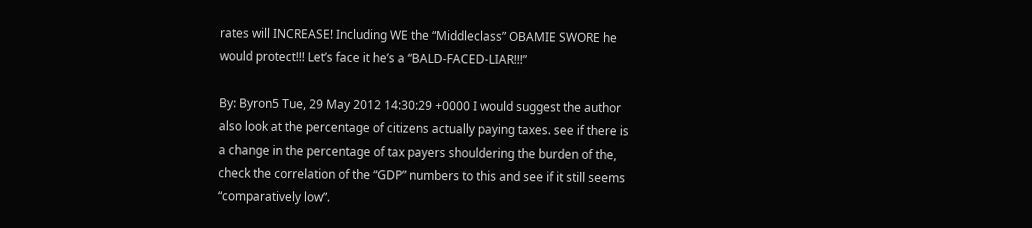rates will INCREASE! Including WE the “Middleclass” OBAMIE SWORE he would protect!!! Let’s face it he’s a “BALD-FACED-LIAR!!!”

By: Byron5 Tue, 29 May 2012 14:30:29 +0000 I would suggest the author also look at the percentage of citizens actually paying taxes. see if there is a change in the percentage of tax payers shouldering the burden of the, check the correlation of the “GDP” numbers to this and see if it still seems “comparatively low”.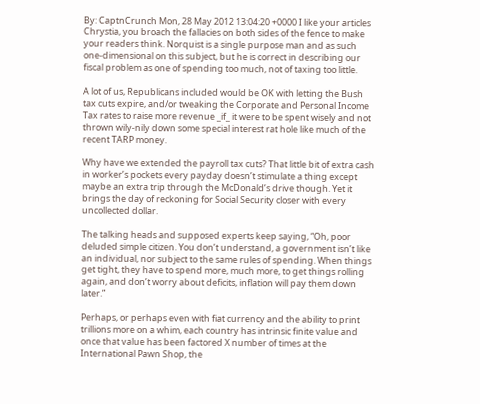By: CaptnCrunch Mon, 28 May 2012 13:04:20 +0000 I like your articles Chrystia, you broach the fallacies on both sides of the fence to make your readers think. Norquist is a single purpose man and as such one-dimensional on this subject, but he is correct in describing our fiscal problem as one of spending too much, not of taxing too little.

A lot of us, Republicans included would be OK with letting the Bush tax cuts expire, and/or tweaking the Corporate and Personal Income Tax rates to raise more revenue _if_ it were to be spent wisely and not thrown wily-nily down some special interest rat hole like much of the recent TARP money.

Why have we extended the payroll tax cuts? That little bit of extra cash in worker’s pockets every payday doesn’t stimulate a thing except maybe an extra trip through the McDonald’s drive though. Yet it brings the day of reckoning for Social Security closer with every uncollected dollar.

The talking heads and supposed experts keep saying, “Oh, poor deluded simple citizen. You don’t understand, a government isn’t like an individual, nor subject to the same rules of spending. When things get tight, they have to spend more, much more, to get things rolling again, and don’t worry about deficits, inflation will pay them down later.”

Perhaps, or perhaps even with fiat currency and the ability to print trillions more on a whim, each country has intrinsic finite value and once that value has been factored X number of times at the International Pawn Shop, the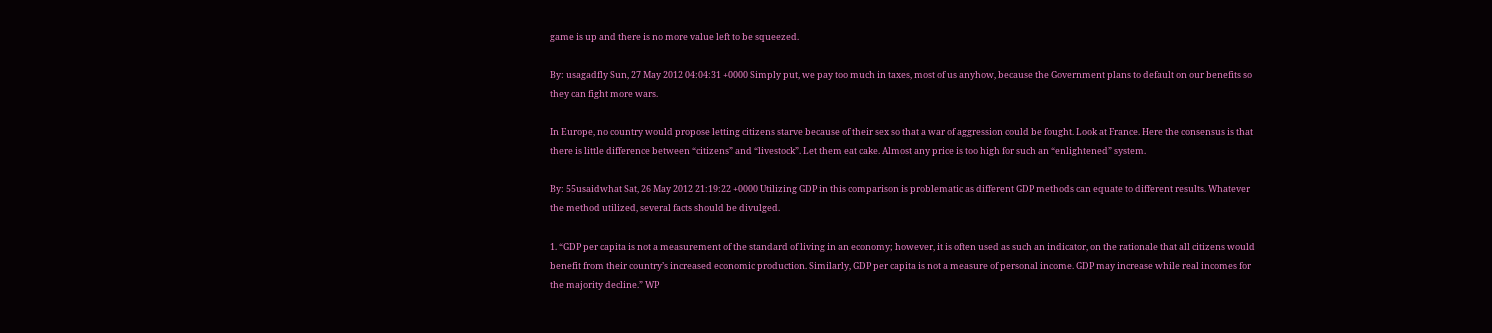game is up and there is no more value left to be squeezed.

By: usagadfly Sun, 27 May 2012 04:04:31 +0000 Simply put, we pay too much in taxes, most of us anyhow, because the Government plans to default on our benefits so they can fight more wars.

In Europe, no country would propose letting citizens starve because of their sex so that a war of aggression could be fought. Look at France. Here the consensus is that there is little difference between “citizens” and “livestock”. Let them eat cake. Almost any price is too high for such an “enlightened” system.

By: 55usaidwhat Sat, 26 May 2012 21:19:22 +0000 Utilizing GDP in this comparison is problematic as different GDP methods can equate to different results. Whatever the method utilized, several facts should be divulged.

1. “GDP per capita is not a measurement of the standard of living in an economy; however, it is often used as such an indicator, on the rationale that all citizens would benefit from their country’s increased economic production. Similarly, GDP per capita is not a measure of personal income. GDP may increase while real incomes for the majority decline.” WP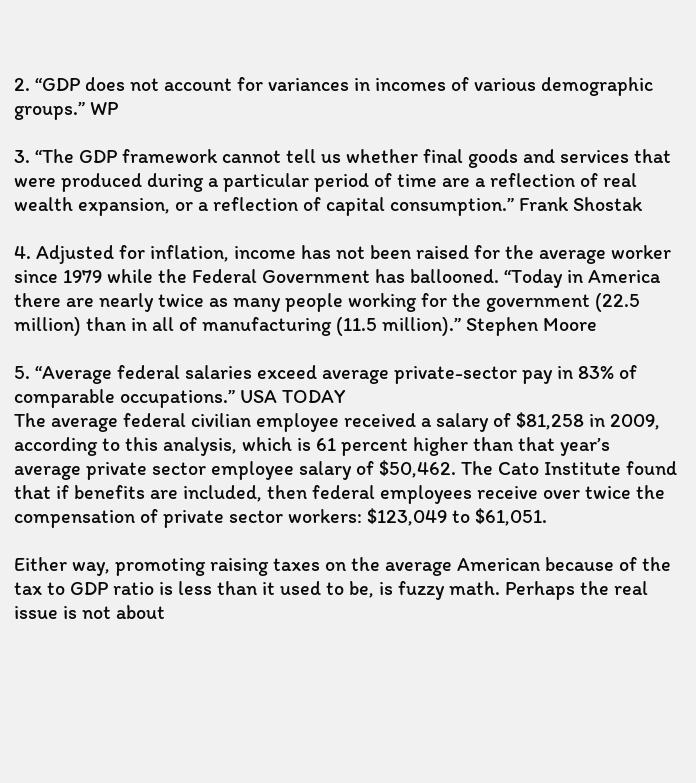2. “GDP does not account for variances in incomes of various demographic groups.” WP

3. “The GDP framework cannot tell us whether final goods and services that were produced during a particular period of time are a reflection of real wealth expansion, or a reflection of capital consumption.” Frank Shostak

4. Adjusted for inflation, income has not been raised for the average worker since 1979 while the Federal Government has ballooned. “Today in America there are nearly twice as many people working for the government (22.5 million) than in all of manufacturing (11.5 million).” Stephen Moore

5. “Average federal salaries exceed average private-sector pay in 83% of comparable occupations.” USA TODAY
The average federal civilian employee received a salary of $81,258 in 2009, according to this analysis, which is 61 percent higher than that year’s average private sector employee salary of $50,462. The Cato Institute found that if benefits are included, then federal employees receive over twice the compensation of private sector workers: $123,049 to $61,051.

Either way, promoting raising taxes on the average American because of the tax to GDP ratio is less than it used to be, is fuzzy math. Perhaps the real issue is not about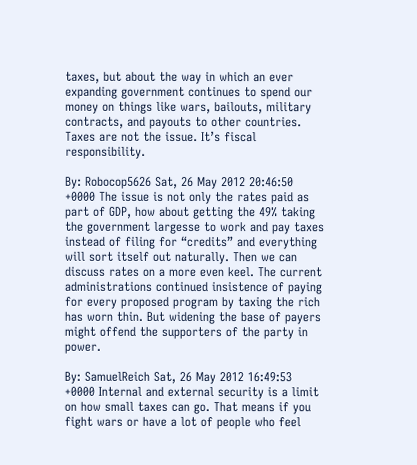taxes, but about the way in which an ever expanding government continues to spend our money on things like wars, bailouts, military contracts, and payouts to other countries. Taxes are not the issue. It’s fiscal responsibility.

By: Robocop5626 Sat, 26 May 2012 20:46:50 +0000 The issue is not only the rates paid as part of GDP, how about getting the 49% taking the government largesse to work and pay taxes instead of filing for “credits” and everything will sort itself out naturally. Then we can discuss rates on a more even keel. The current administrations continued insistence of paying for every proposed program by taxing the rich has worn thin. But widening the base of payers might offend the supporters of the party in power.

By: SamuelReich Sat, 26 May 2012 16:49:53 +0000 Internal and external security is a limit on how small taxes can go. That means if you fight wars or have a lot of people who feel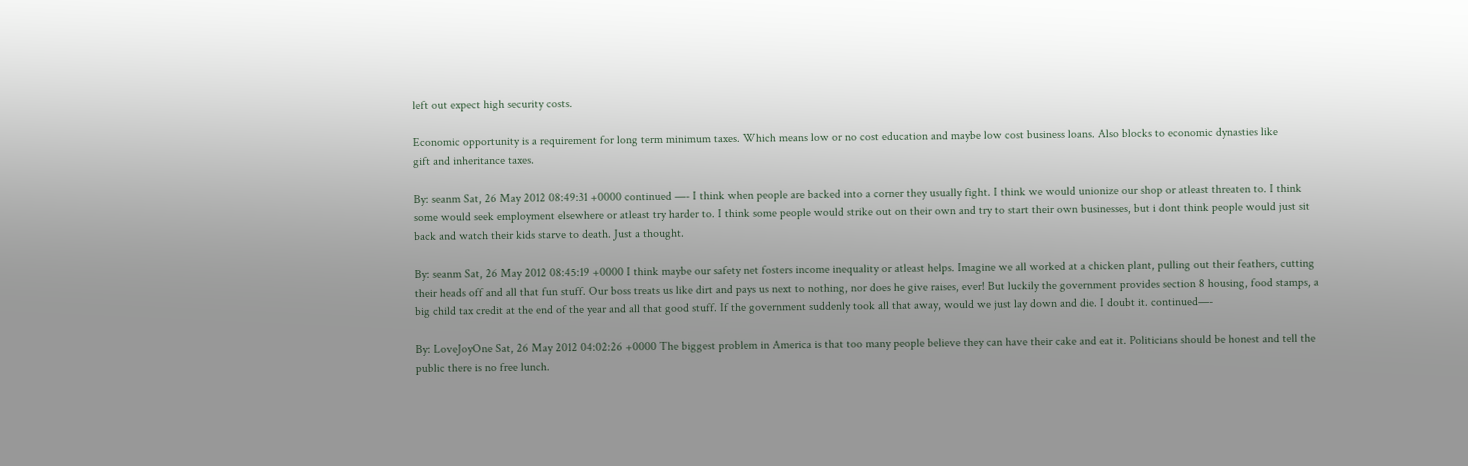left out expect high security costs.

Economic opportunity is a requirement for long term minimum taxes. Which means low or no cost education and maybe low cost business loans. Also blocks to economic dynasties like
gift and inheritance taxes.

By: seanm Sat, 26 May 2012 08:49:31 +0000 continued —- I think when people are backed into a corner they usually fight. I think we would unionize our shop or atleast threaten to. I think some would seek employment elsewhere or atleast try harder to. I think some people would strike out on their own and try to start their own businesses, but i dont think people would just sit back and watch their kids starve to death. Just a thought.

By: seanm Sat, 26 May 2012 08:45:19 +0000 I think maybe our safety net fosters income inequality or atleast helps. Imagine we all worked at a chicken plant, pulling out their feathers, cutting their heads off and all that fun stuff. Our boss treats us like dirt and pays us next to nothing, nor does he give raises, ever! But luckily the government provides section 8 housing, food stamps, a big child tax credit at the end of the year and all that good stuff. If the government suddenly took all that away, would we just lay down and die. I doubt it. continued—-

By: LoveJoyOne Sat, 26 May 2012 04:02:26 +0000 The biggest problem in America is that too many people believe they can have their cake and eat it. Politicians should be honest and tell the public there is no free lunch.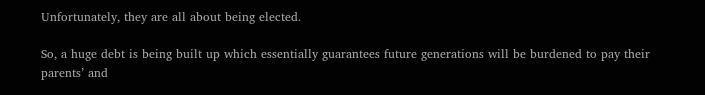Unfortunately, they are all about being elected.

So, a huge debt is being built up which essentially guarantees future generations will be burdened to pay their parents’ and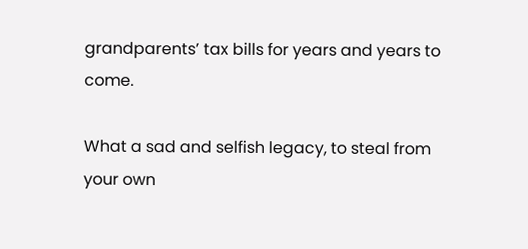grandparents’ tax bills for years and years to come.

What a sad and selfish legacy, to steal from your own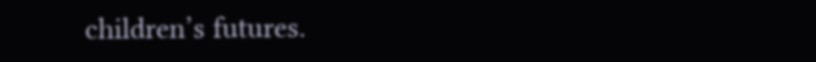children’s futures.